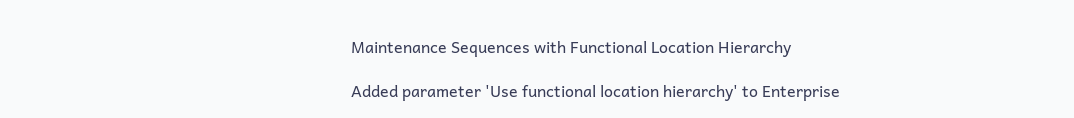Maintenance Sequences with Functional Location Hierarchy

Added parameter 'Use functional location hierarchy' to Enterprise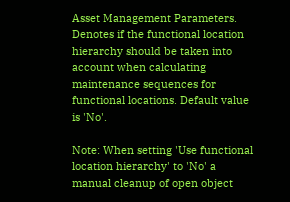Asset Management Parameters. Denotes if the functional location hierarchy should be taken into account when calculating maintenance sequences for functional locations. Default value is 'No'.

Note: When setting 'Use functional location hierarchy' to 'No' a manual cleanup of open object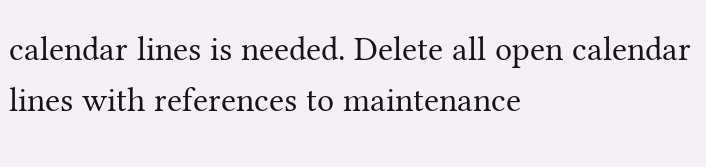calendar lines is needed. Delete all open calendar lines with references to maintenance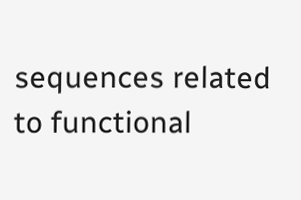sequences related to functional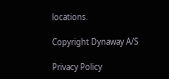locations.

Copyright Dynaway A/S

Privacy Policy